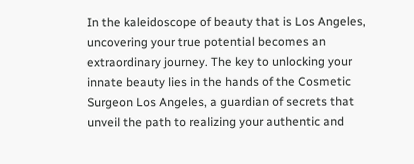In the kaleidoscope of beauty that is Los Angeles, uncovering your true potential becomes an extraordinary journey. The key to unlocking your innate beauty lies in the hands of the Cosmetic Surgeon Los Angeles, a guardian of secrets that unveil the path to realizing your authentic and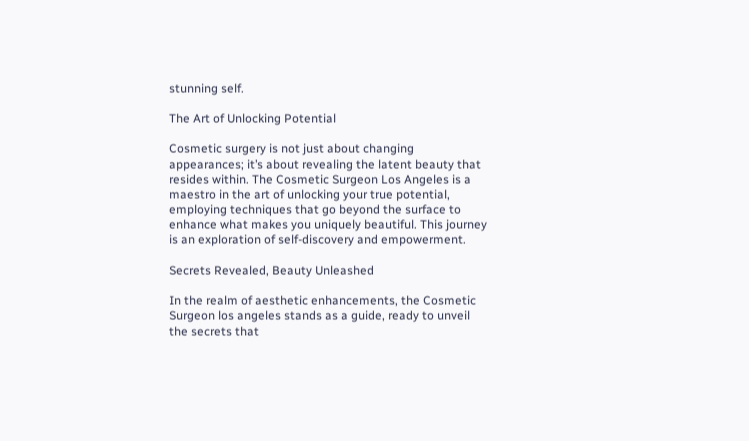stunning self.

The Art of Unlocking Potential

Cosmetic surgery is not just about changing appearances; it’s about revealing the latent beauty that resides within. The Cosmetic Surgeon Los Angeles is a maestro in the art of unlocking your true potential, employing techniques that go beyond the surface to enhance what makes you uniquely beautiful. This journey is an exploration of self-discovery and empowerment.

Secrets Revealed, Beauty Unleashed

In the realm of aesthetic enhancements, the Cosmetic Surgeon los angeles stands as a guide, ready to unveil the secrets that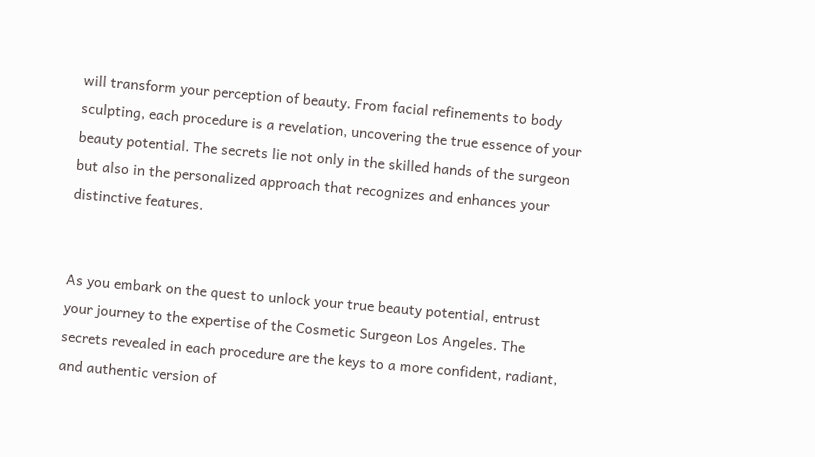will transform your perception of beauty. From facial refinements to body sculpting, each procedure is a revelation, uncovering the true essence of your beauty potential. The secrets lie not only in the skilled hands of the surgeon but also in the personalized approach that recognizes and enhances your distinctive features.


As you embark on the quest to unlock your true beauty potential, entrust your journey to the expertise of the Cosmetic Surgeon Los Angeles. The secrets revealed in each procedure are the keys to a more confident, radiant, and authentic version of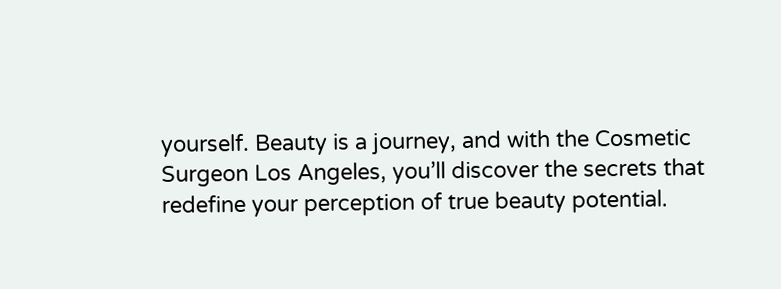yourself. Beauty is a journey, and with the Cosmetic Surgeon Los Angeles, you’ll discover the secrets that redefine your perception of true beauty potential.